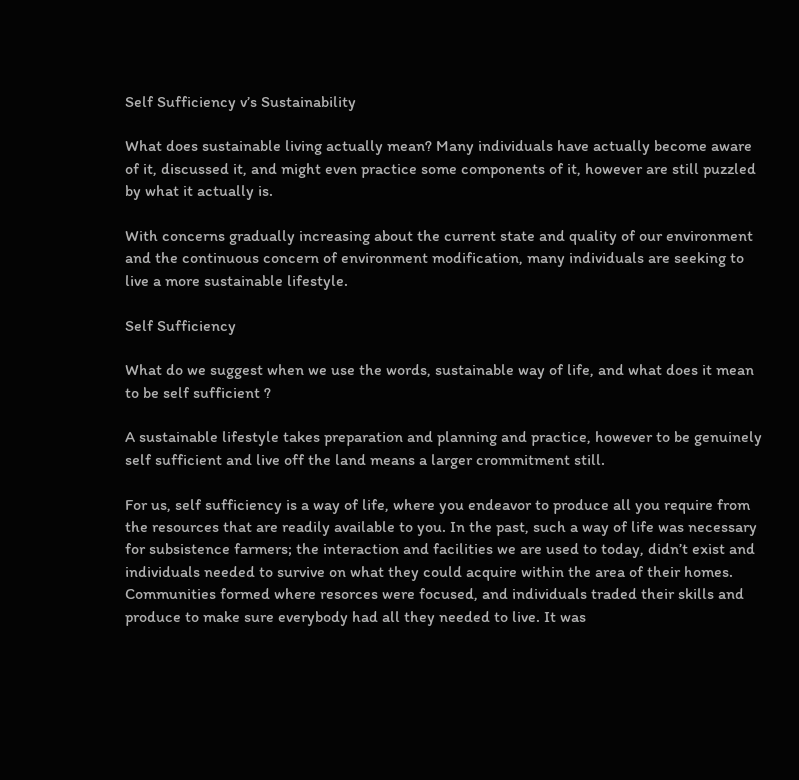Self Sufficiency v’s Sustainability

What does sustainable living actually mean? Many individuals have actually become aware of it, discussed it, and might even practice some components of it, however are still puzzled by what it actually is.

With concerns gradually increasing about the current state and quality of our environment and the continuous concern of environment modification, many individuals are seeking to live a more sustainable lifestyle.

Self Sufficiency

What do we suggest when we use the words, sustainable way of life, and what does it mean to be self sufficient ?

A sustainable lifestyle takes preparation and planning and practice, however to be genuinely self sufficient and live off the land means a larger crommitment still.

For us, self sufficiency is a way of life, where you endeavor to produce all you require from the resources that are readily available to you. In the past, such a way of life was necessary for subsistence farmers; the interaction and facilities we are used to today, didn’t exist and individuals needed to survive on what they could acquire within the area of their homes. Communities formed where resorces were focused, and individuals traded their skills and produce to make sure everybody had all they needed to live. It was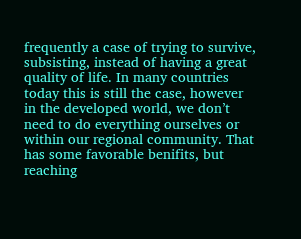frequently a case of trying to survive, subsisting, instead of having a great quality of life. In many countries today this is still the case, however in the developed world, we don’t need to do everything ourselves or within our regional community. That has some favorable benifits, but reaching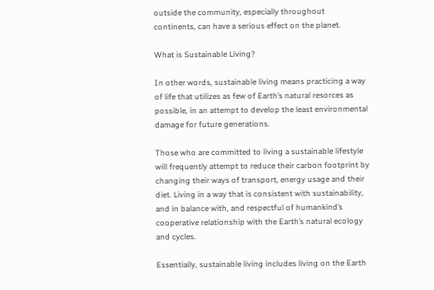outside the community, especially throughout continents, can have a serious effect on the planet.

What is Sustainable Living?

In other words, sustainable living means practicing a way of life that utilizes as few of Earth’s natural resorces as possible, in an attempt to develop the least environmental damage for future generations.

Those who are committed to living a sustainable lifestyle will frequently attempt to reduce their carbon footprint by changing their ways of transport, energy usage and their diet. Living in a way that is consistent with sustainability, and in balance with, and respectful of humankind’s cooperative relationship with the Earth’s natural ecology and cycles.

Essentially, sustainable living includes living on the Earth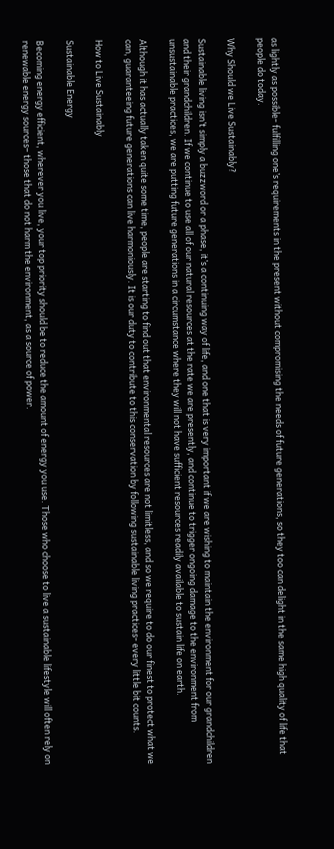as lightly as possible- fulfilling one’s requirements in the present without compromising the needs of future generations, so they too can delight in the same high quality of life that people do today.

Why Should we Live Sustainably?

Sustainable living isn’t simply a buzzword or a phase, it’s a continuing way of life, and one that is very important if we are wishing to maintain the environment for our grandchildren and their grandchildren. If we continue to use all of our natural resources at the rate we are presently, and continue to trigger ongoing damage to the environment from unsustainable practices, we are putting future generations in a circumstance where they will not have sufficient resources readily available to sustain life on earth.

Although it has actually taken quite some time, people are starting to find out that environmental resources are not limitless, and so we require to do our finest to protect what we can, guaranteeing future generations can live harmoniously. It is our duty to contribute to this conservation by following sustainable living practices- every little bit counts.

How to Live Sustainably

Sustainable Energy

Becoming energy efficient, wherever you live, your top priority should be to reduce the amount of energy you use. Those who choose to live a sustainable lifestyle will often rely on renewable energy sources– those that do not harm the environment, as a source of power.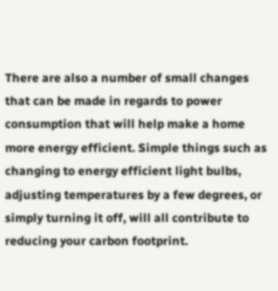There are also a number of small changes that can be made in regards to power consumption that will help make a home more energy efficient. Simple things such as changing to energy efficient light bulbs, adjusting temperatures by a few degrees, or simply turning it off, will all contribute to reducing your carbon footprint.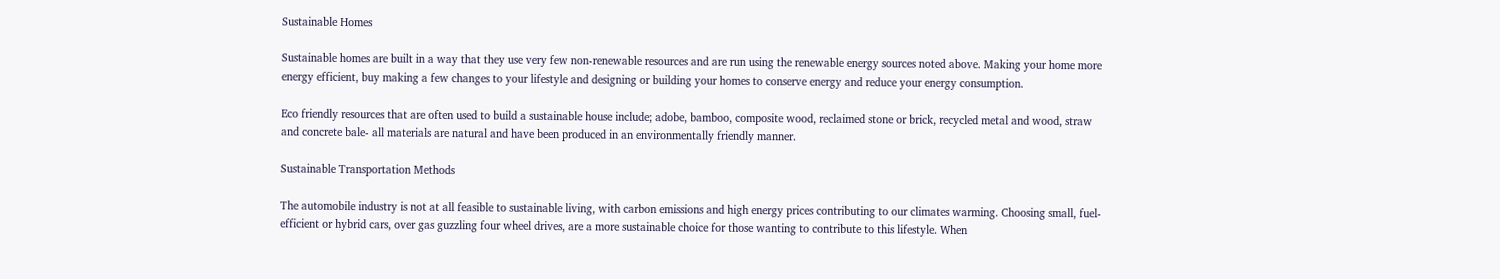Sustainable Homes

Sustainable homes are built in a way that they use very few non-renewable resources and are run using the renewable energy sources noted above. Making your home more energy efficient, buy making a few changes to your lifestyle and designing or building your homes to conserve energy and reduce your energy consumption.

Eco friendly resources that are often used to build a sustainable house include; adobe, bamboo, composite wood, reclaimed stone or brick, recycled metal and wood, straw and concrete bale- all materials are natural and have been produced in an environmentally friendly manner.

Sustainable Transportation Methods

The automobile industry is not at all feasible to sustainable living, with carbon emissions and high energy prices contributing to our climates warming. Choosing small, fuel-efficient or hybrid cars, over gas guzzling four wheel drives, are a more sustainable choice for those wanting to contribute to this lifestyle. When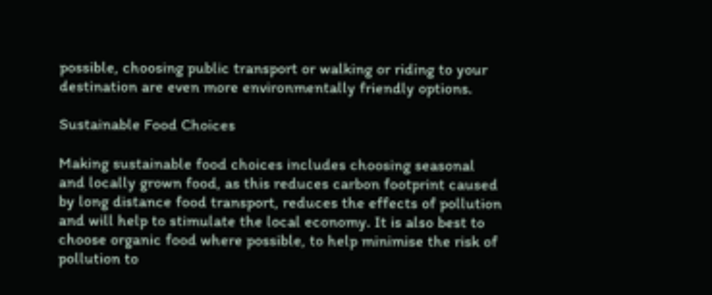possible, choosing public transport or walking or riding to your destination are even more environmentally friendly options.

Sustainable Food Choices

Making sustainable food choices includes choosing seasonal and locally grown food, as this reduces carbon footprint caused by long distance food transport, reduces the effects of pollution and will help to stimulate the local economy. It is also best to choose organic food where possible, to help minimise the risk of pollution to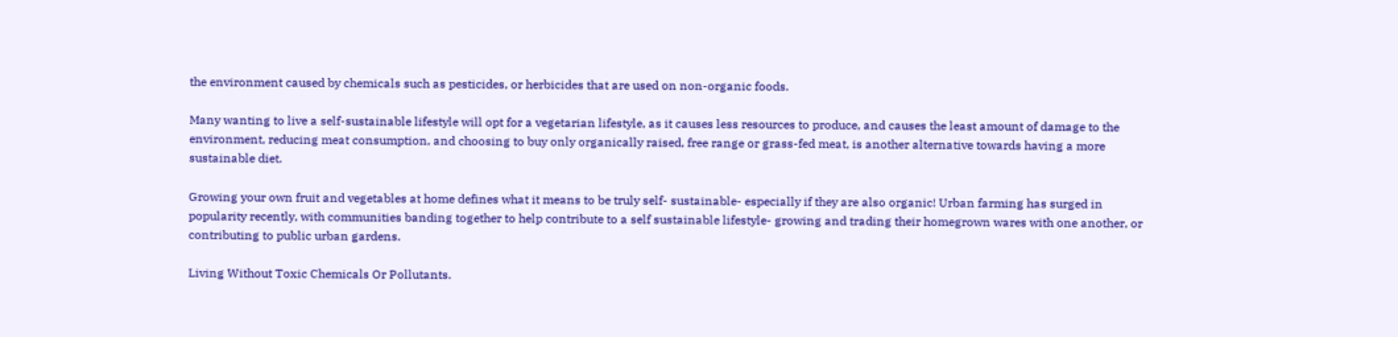the environment caused by chemicals such as pesticides, or herbicides that are used on non-organic foods.

Many wanting to live a self-sustainable lifestyle will opt for a vegetarian lifestyle, as it causes less resources to produce, and causes the least amount of damage to the environment, reducing meat consumption, and choosing to buy only organically raised, free range or grass-fed meat, is another alternative towards having a more sustainable diet.

Growing your own fruit and vegetables at home defines what it means to be truly self- sustainable- especially if they are also organic! Urban farming has surged in popularity recently, with communities banding together to help contribute to a self sustainable lifestyle- growing and trading their homegrown wares with one another, or contributing to public urban gardens.

Living Without Toxic Chemicals Or Pollutants.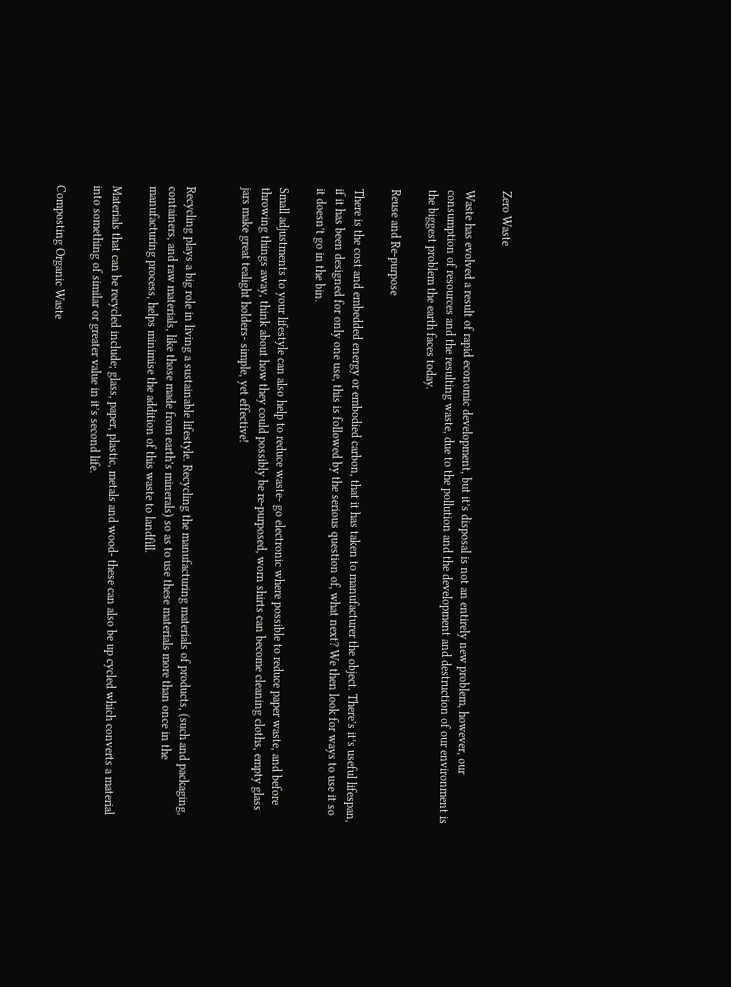Zero Waste

Waste has evolved a result of rapid economic development, but it’s disposal is not an entirely new problem, however, our consumption of resources and the resulting waste, due to the pollution and the development and destruction of our environment is the biggest problem the earth faces today.

Reuse and Re-purpose

There is the cost and embedded energy or embodied carbon, that it has taken to manufacturer the object. There’s it’s useful lifespan, if it has been designed for only one use, this is followed by the serious question of, what next? We then look for ways to use it so it doesn’t go in the bin.

Small adjustments to your lifestyle can also help to reduce waste- go electronic where possible to reduce paper waste, and before throwing things away, think about how they could possibly be re-purposed, worn shirts can become cleaning cloths, empty glass jars make great tealight holders- simple, yet effective!


Recycling plays a big role in living a sustainable lifestyle. Recycling the manufacturing materials of products, (such and packaging, containers, and raw materials, like those made from earth’s minerals) so as to use these materials more than once in the manufacturing process, helps minimise the addition of this waste to landfill.

Materials that can be recycled include; glass, paper, plastic, metals and wood- these can also be up cycled which converts a material into something of similar or greater value in it’s second life.

Composting Organic Waste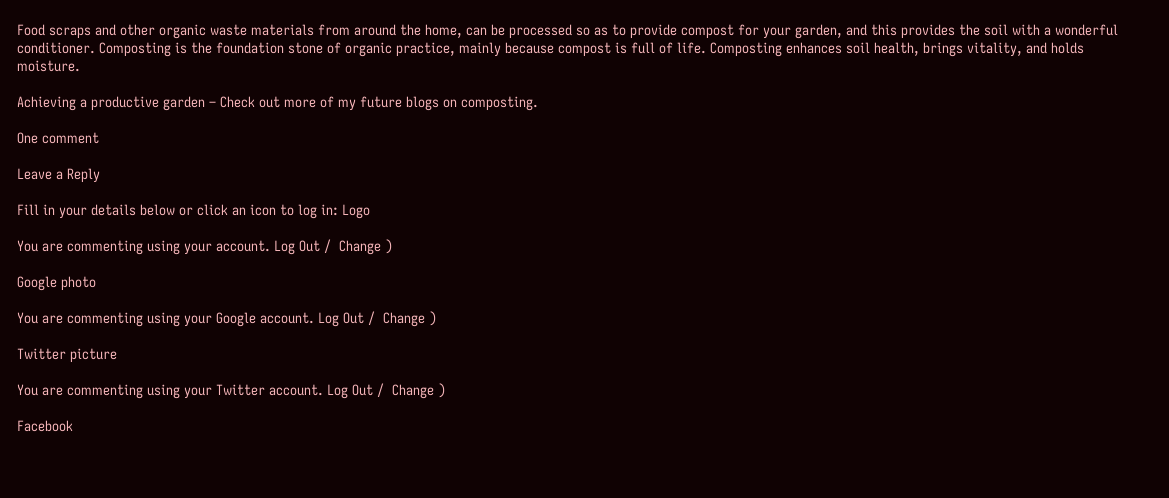Food scraps and other organic waste materials from around the home, can be processed so as to provide compost for your garden, and this provides the soil with a wonderful conditioner. Composting is the foundation stone of organic practice, mainly because compost is full of life. Composting enhances soil health, brings vitality, and holds moisture.

Achieving a productive garden – Check out more of my future blogs on composting.

One comment

Leave a Reply

Fill in your details below or click an icon to log in: Logo

You are commenting using your account. Log Out /  Change )

Google photo

You are commenting using your Google account. Log Out /  Change )

Twitter picture

You are commenting using your Twitter account. Log Out /  Change )

Facebook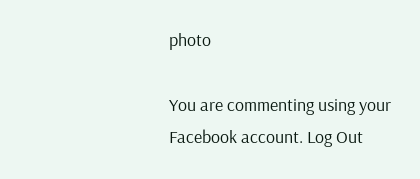photo

You are commenting using your Facebook account. Log Out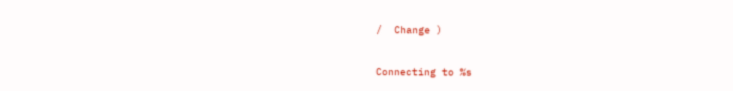/  Change )

Connecting to %s